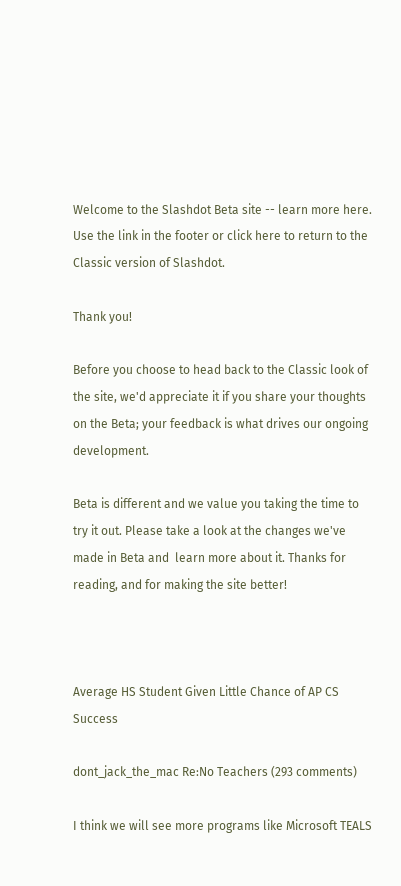Welcome to the Slashdot Beta site -- learn more here. Use the link in the footer or click here to return to the Classic version of Slashdot.

Thank you!

Before you choose to head back to the Classic look of the site, we'd appreciate it if you share your thoughts on the Beta; your feedback is what drives our ongoing development.

Beta is different and we value you taking the time to try it out. Please take a look at the changes we've made in Beta and  learn more about it. Thanks for reading, and for making the site better!



Average HS Student Given Little Chance of AP CS Success

dont_jack_the_mac Re:No Teachers (293 comments)

I think we will see more programs like Microsoft TEALS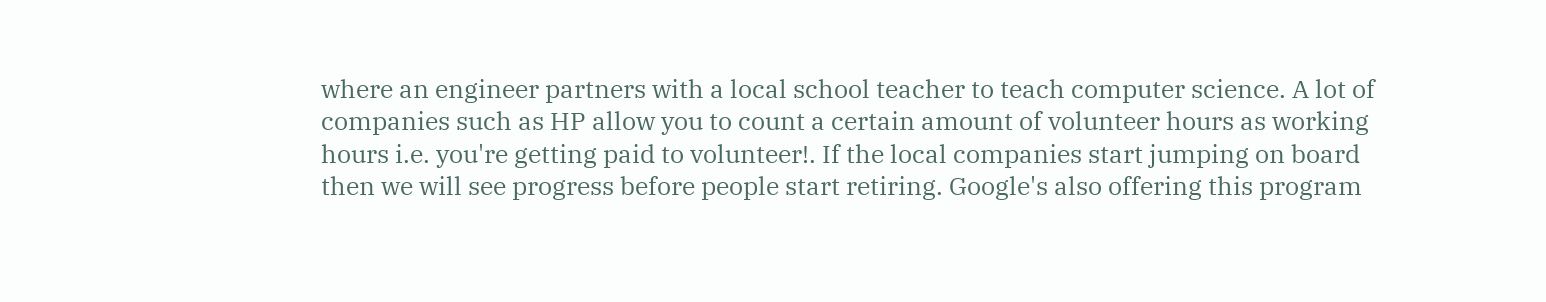where an engineer partners with a local school teacher to teach computer science. A lot of companies such as HP allow you to count a certain amount of volunteer hours as working hours i.e. you're getting paid to volunteer!. If the local companies start jumping on board then we will see progress before people start retiring. Google's also offering this program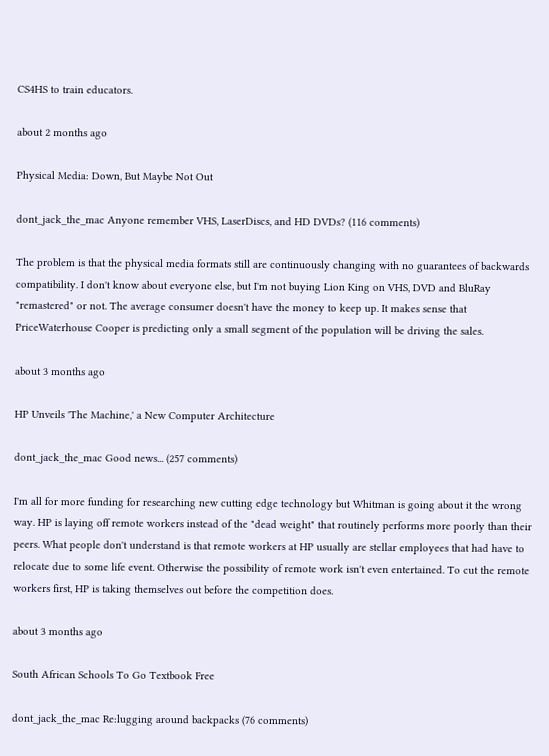CS4HS to train educators.

about 2 months ago

Physical Media: Down, But Maybe Not Out

dont_jack_the_mac Anyone remember VHS, LaserDiscs, and HD DVDs? (116 comments)

The problem is that the physical media formats still are continuously changing with no guarantees of backwards compatibility. I don't know about everyone else, but I'm not buying Lion King on VHS, DVD and BluRay "remastered" or not. The average consumer doesn't have the money to keep up. It makes sense that PriceWaterhouse Cooper is predicting only a small segment of the population will be driving the sales.

about 3 months ago

HP Unveils 'The Machine,' a New Computer Architecture

dont_jack_the_mac Good news... (257 comments)

I'm all for more funding for researching new cutting edge technology but Whitman is going about it the wrong way. HP is laying off remote workers instead of the "dead weight" that routinely performs more poorly than their peers. What people don't understand is that remote workers at HP usually are stellar employees that had have to relocate due to some life event. Otherwise the possibility of remote work isn't even entertained. To cut the remote workers first, HP is taking themselves out before the competition does.

about 3 months ago

South African Schools To Go Textbook Free

dont_jack_the_mac Re:lugging around backpacks (76 comments)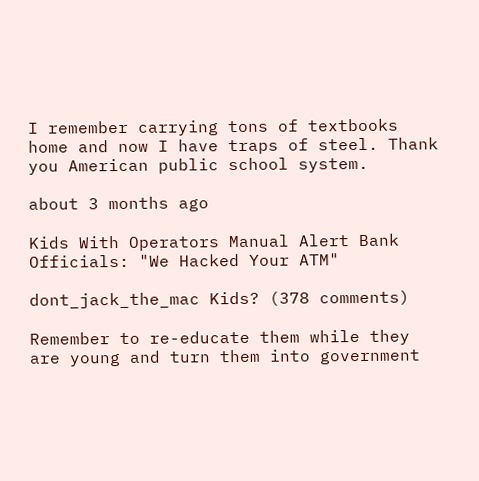I remember carrying tons of textbooks home and now I have traps of steel. Thank you American public school system.

about 3 months ago

Kids With Operators Manual Alert Bank Officials: "We Hacked Your ATM"

dont_jack_the_mac Kids? (378 comments)

Remember to re-educate them while they are young and turn them into government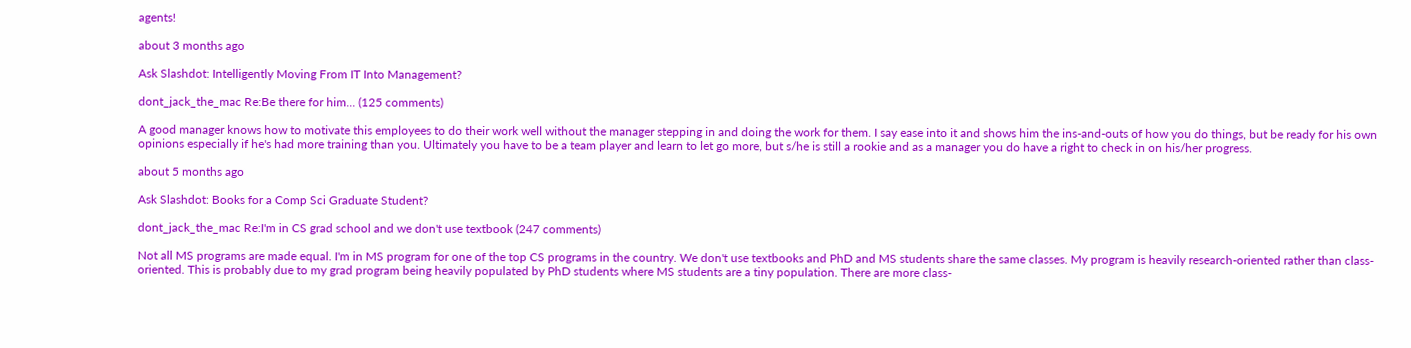agents!

about 3 months ago

Ask Slashdot: Intelligently Moving From IT Into Management?

dont_jack_the_mac Re:Be there for him... (125 comments)

A good manager knows how to motivate this employees to do their work well without the manager stepping in and doing the work for them. I say ease into it and shows him the ins-and-outs of how you do things, but be ready for his own opinions especially if he's had more training than you. Ultimately you have to be a team player and learn to let go more, but s/he is still a rookie and as a manager you do have a right to check in on his/her progress.

about 5 months ago

Ask Slashdot: Books for a Comp Sci Graduate Student?

dont_jack_the_mac Re:I'm in CS grad school and we don't use textbook (247 comments)

Not all MS programs are made equal. I'm in MS program for one of the top CS programs in the country. We don't use textbooks and PhD and MS students share the same classes. My program is heavily research-oriented rather than class-oriented. This is probably due to my grad program being heavily populated by PhD students where MS students are a tiny population. There are more class-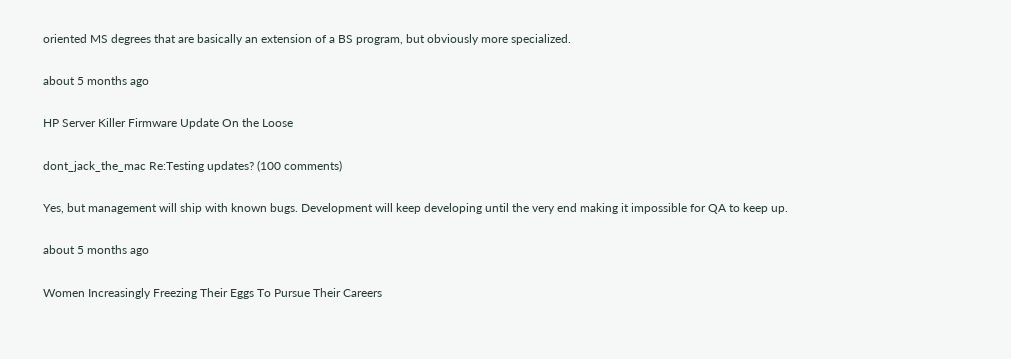oriented MS degrees that are basically an extension of a BS program, but obviously more specialized.

about 5 months ago

HP Server Killer Firmware Update On the Loose

dont_jack_the_mac Re:Testing updates? (100 comments)

Yes, but management will ship with known bugs. Development will keep developing until the very end making it impossible for QA to keep up.

about 5 months ago

Women Increasingly Freezing Their Eggs To Pursue Their Careers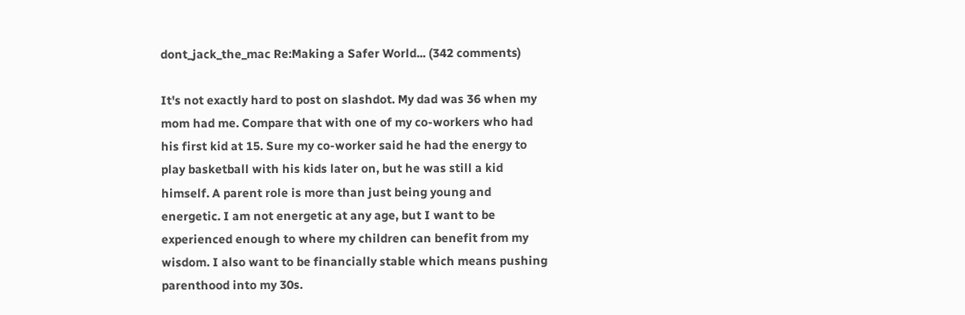dont_jack_the_mac Re:Making a Safer World... (342 comments)

It's not exactly hard to post on slashdot. My dad was 36 when my mom had me. Compare that with one of my co-workers who had his first kid at 15. Sure my co-worker said he had the energy to play basketball with his kids later on, but he was still a kid himself. A parent role is more than just being young and energetic. I am not energetic at any age, but I want to be experienced enough to where my children can benefit from my wisdom. I also want to be financially stable which means pushing parenthood into my 30s.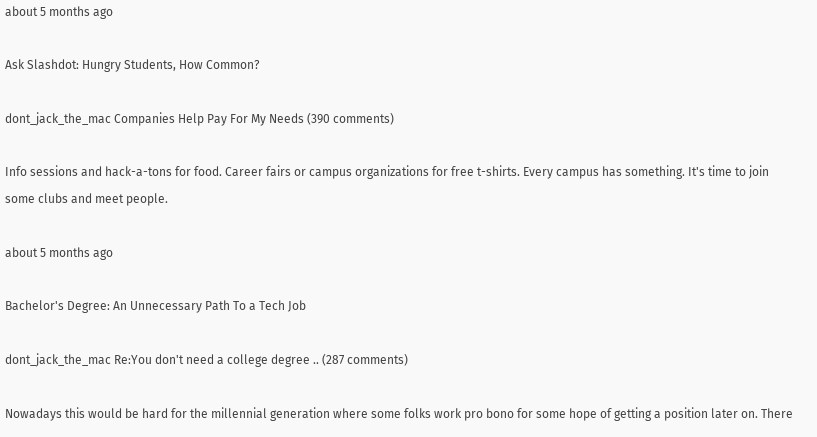about 5 months ago

Ask Slashdot: Hungry Students, How Common?

dont_jack_the_mac Companies Help Pay For My Needs (390 comments)

Info sessions and hack-a-tons for food. Career fairs or campus organizations for free t-shirts. Every campus has something. It's time to join some clubs and meet people.

about 5 months ago

Bachelor's Degree: An Unnecessary Path To a Tech Job

dont_jack_the_mac Re:You don't need a college degree .. (287 comments)

Nowadays this would be hard for the millennial generation where some folks work pro bono for some hope of getting a position later on. There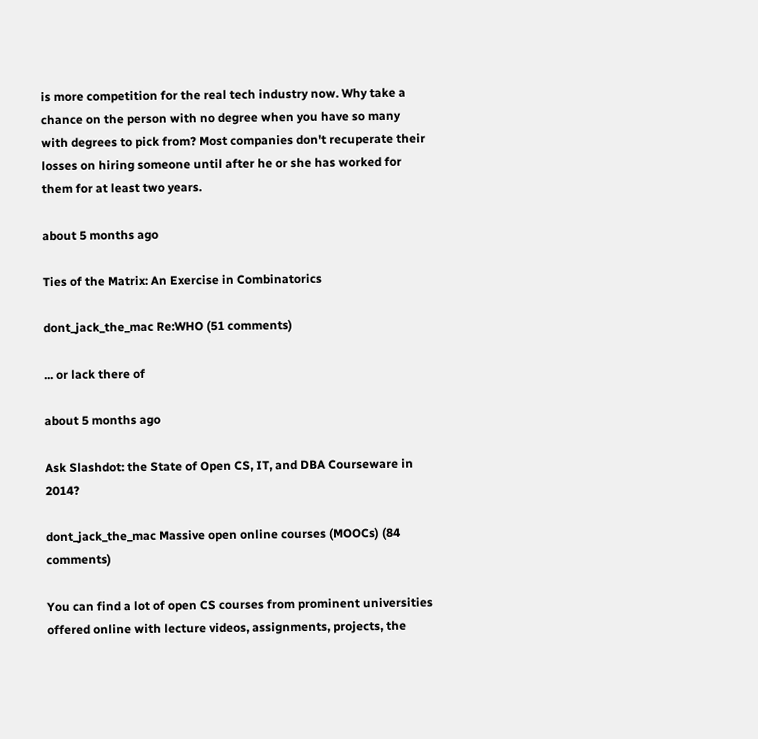is more competition for the real tech industry now. Why take a chance on the person with no degree when you have so many with degrees to pick from? Most companies don't recuperate their losses on hiring someone until after he or she has worked for them for at least two years.

about 5 months ago

Ties of the Matrix: An Exercise in Combinatorics

dont_jack_the_mac Re:WHO (51 comments)

... or lack there of

about 5 months ago

Ask Slashdot: the State of Open CS, IT, and DBA Courseware in 2014?

dont_jack_the_mac Massive open online courses (MOOCs) (84 comments)

You can find a lot of open CS courses from prominent universities offered online with lecture videos, assignments, projects, the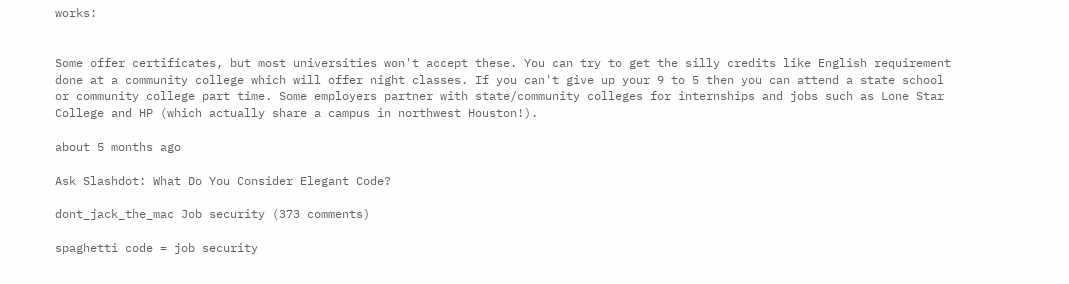works:


Some offer certificates, but most universities won't accept these. You can try to get the silly credits like English requirement done at a community college which will offer night classes. If you can't give up your 9 to 5 then you can attend a state school or community college part time. Some employers partner with state/community colleges for internships and jobs such as Lone Star College and HP (which actually share a campus in northwest Houston!).

about 5 months ago

Ask Slashdot: What Do You Consider Elegant Code?

dont_jack_the_mac Job security (373 comments)

spaghetti code = job security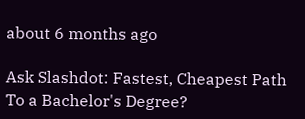about 6 months ago

Ask Slashdot: Fastest, Cheapest Path To a Bachelor's Degree?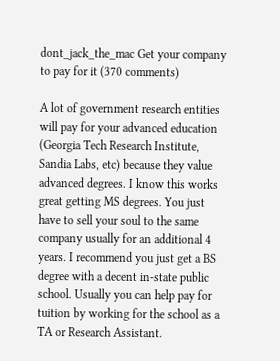dont_jack_the_mac Get your company to pay for it (370 comments)

A lot of government research entities will pay for your advanced education (Georgia Tech Research Institute, Sandia Labs, etc) because they value advanced degrees. I know this works great getting MS degrees. You just have to sell your soul to the same company usually for an additional 4 years. I recommend you just get a BS degree with a decent in-state public school. Usually you can help pay for tuition by working for the school as a TA or Research Assistant.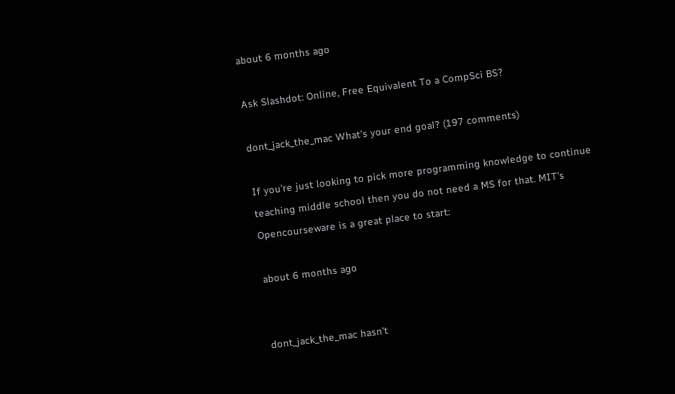about 6 months ago

Ask Slashdot: Online, Free Equivalent To a CompSci BS?

dont_jack_the_mac What's your end goal? (197 comments)

If you're just looking to pick more programming knowledge to continue teaching middle school then you do not need a MS for that. MIT's Opencourseware is a great place to start:

about 6 months ago


dont_jack_the_mac hasn't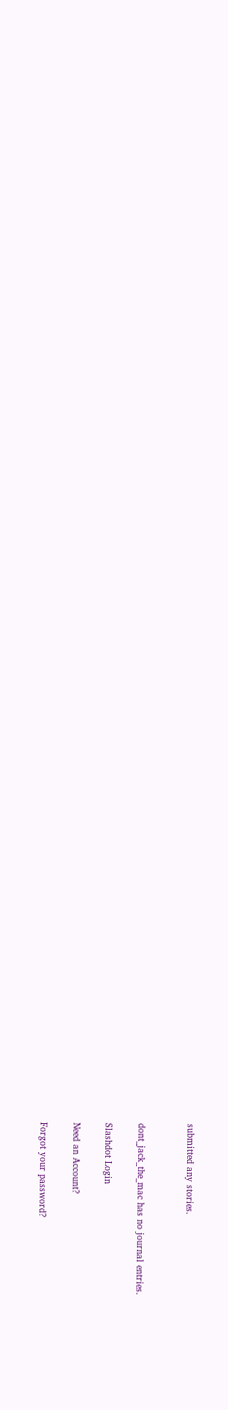submitted any stories.


dont_jack_the_mac has no journal entries.

Slashdot Login

Need an Account?

Forgot your password?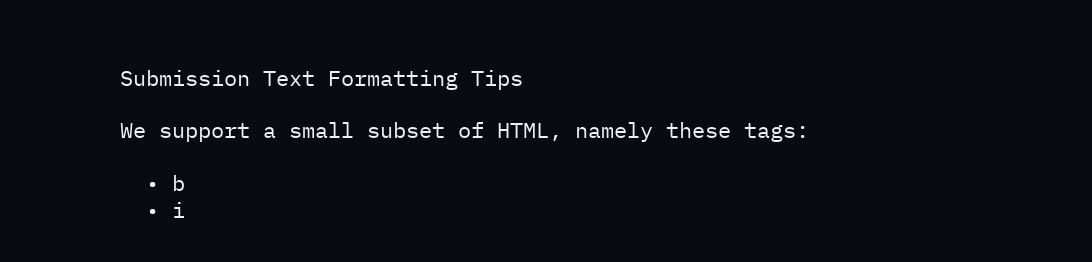Submission Text Formatting Tips

We support a small subset of HTML, namely these tags:

  • b
  • i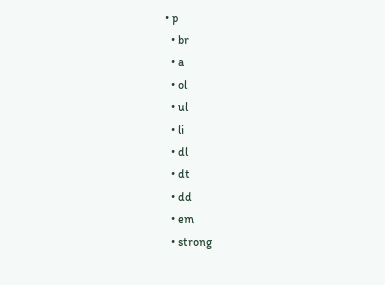• p
  • br
  • a
  • ol
  • ul
  • li
  • dl
  • dt
  • dd
  • em
  • strong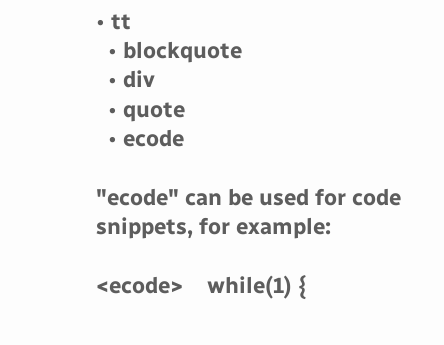• tt
  • blockquote
  • div
  • quote
  • ecode

"ecode" can be used for code snippets, for example:

<ecode>    while(1) {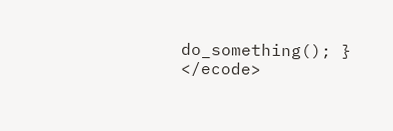do_something(); } </ecode>